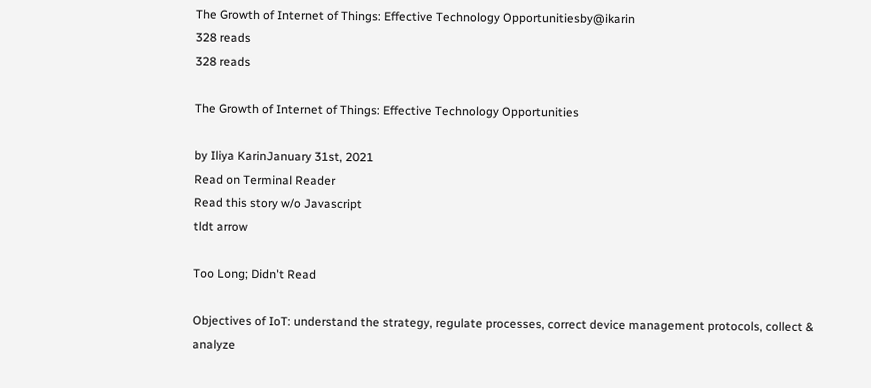The Growth of Internet of Things: Effective Technology Opportunitiesby@ikarin
328 reads
328 reads

The Growth of Internet of Things: Effective Technology Opportunities

by Iliya KarinJanuary 31st, 2021
Read on Terminal Reader
Read this story w/o Javascript
tldt arrow

Too Long; Didn't Read

Objectives of IoT: understand the strategy, regulate processes, correct device management protocols, collect & analyze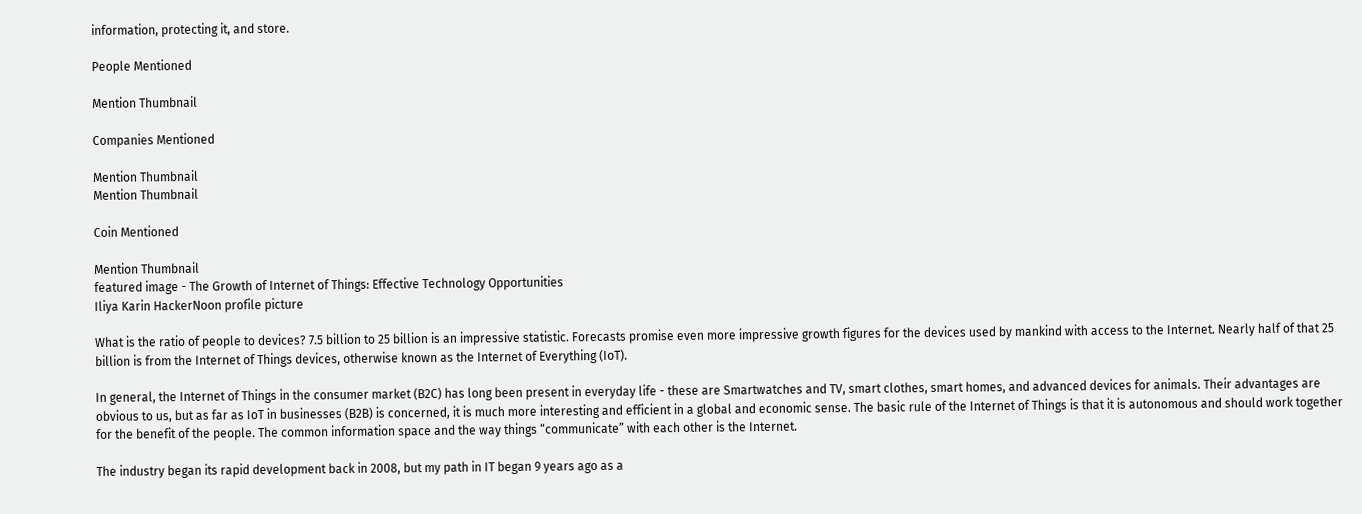information, protecting it, and store.

People Mentioned

Mention Thumbnail

Companies Mentioned

Mention Thumbnail
Mention Thumbnail

Coin Mentioned

Mention Thumbnail
featured image - The Growth of Internet of Things: Effective Technology Opportunities
Iliya Karin HackerNoon profile picture

What is the ratio of people to devices? 7.5 billion to 25 billion is an impressive statistic. Forecasts promise even more impressive growth figures for the devices used by mankind with access to the Internet. Nearly half of that 25 billion is from the Internet of Things devices, otherwise known as the Internet of Everything (IoT).

In general, the Internet of Things in the consumer market (B2C) has long been present in everyday life - these are Smartwatches and TV, smart clothes, smart homes, and advanced devices for animals. Their advantages are obvious to us, but as far as IoT in businesses (B2B) is concerned, it is much more interesting and efficient in a global and economic sense. The basic rule of the Internet of Things is that it is autonomous and should work together for the benefit of the people. The common information space and the way things “communicate” with each other is the Internet.

The industry began its rapid development back in 2008, but my path in IT began 9 years ago as a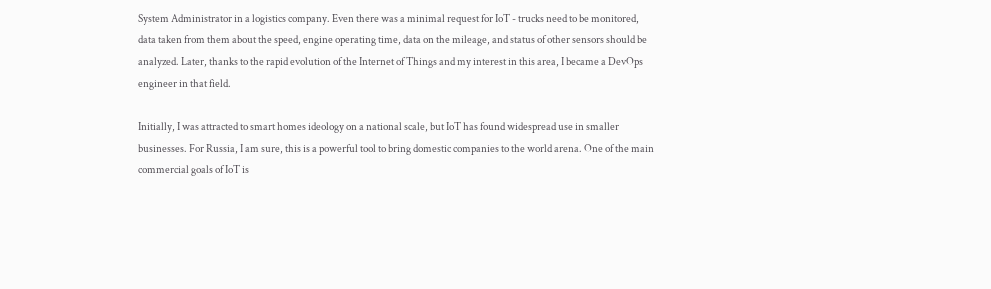System Administrator in a logistics company. Even there was a minimal request for IoT - trucks need to be monitored, data taken from them about the speed, engine operating time, data on the mileage, and status of other sensors should be analyzed. Later, thanks to the rapid evolution of the Internet of Things and my interest in this area, I became a DevOps engineer in that field.

Initially, I was attracted to smart homes ideology on a national scale, but IoT has found widespread use in smaller businesses. For Russia, I am sure, this is a powerful tool to bring domestic companies to the world arena. One of the main commercial goals of IoT is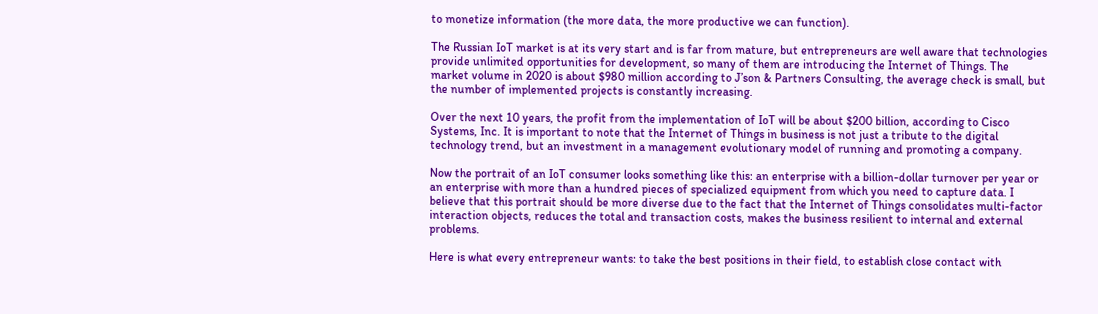to monetize information (the more data, the more productive we can function).

The Russian IoT market is at its very start and is far from mature, but entrepreneurs are well aware that technologies provide unlimited opportunities for development, so many of them are introducing the Internet of Things. The market volume in 2020 is about $980 million according to J’son & Partners Consulting, the average check is small, but the number of implemented projects is constantly increasing.

Over the next 10 years, the profit from the implementation of IoT will be about $200 billion, according to Cisco Systems, Inc. It is important to note that the Internet of Things in business is not just a tribute to the digital technology trend, but an investment in a management evolutionary model of running and promoting a company.

Now the portrait of an IoT consumer looks something like this: an enterprise with a billion-dollar turnover per year or an enterprise with more than a hundred pieces of specialized equipment from which you need to capture data. I believe that this portrait should be more diverse due to the fact that the Internet of Things consolidates multi-factor interaction objects, reduces the total and transaction costs, makes the business resilient to internal and external problems.

Here is what every entrepreneur wants: to take the best positions in their field, to establish close contact with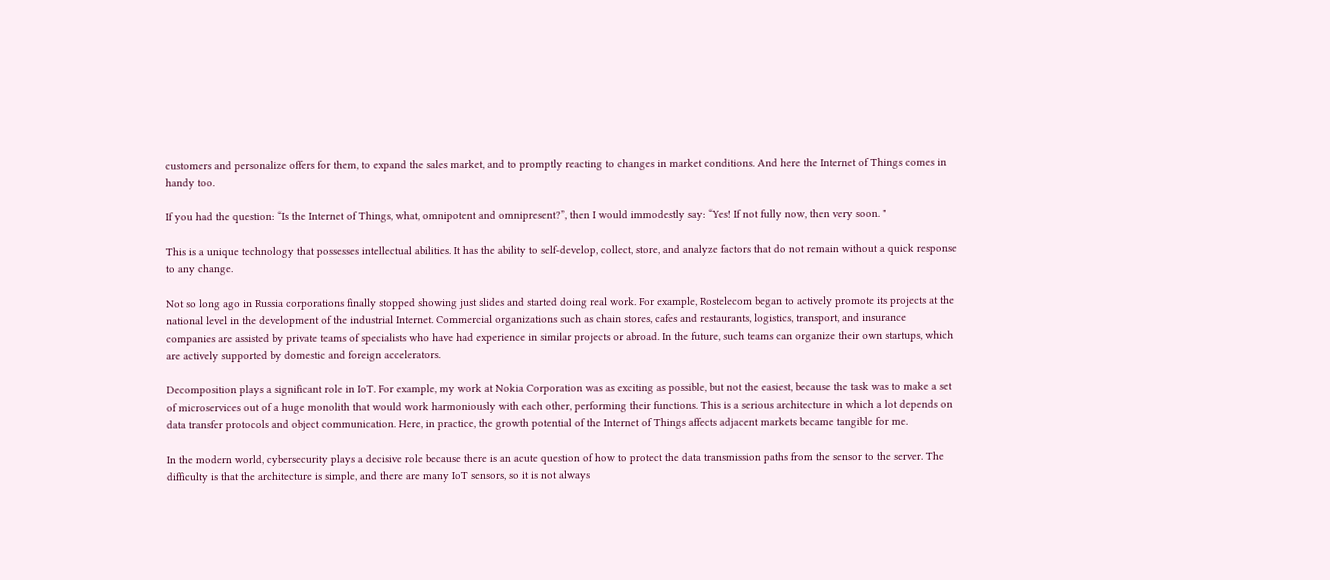customers and personalize offers for them, to expand the sales market, and to promptly reacting to changes in market conditions. And here the Internet of Things comes in handy too.

If you had the question: “Is the Internet of Things, what, omnipotent and omnipresent?”, then I would immodestly say: “Yes! If not fully now, then very soon. "

This is a unique technology that possesses intellectual abilities. It has the ability to self-develop, collect, store, and analyze factors that do not remain without a quick response to any change.

Not so long ago in Russia corporations finally stopped showing just slides and started doing real work. For example, Rostelecom began to actively promote its projects at the national level in the development of the industrial Internet. Commercial organizations such as chain stores, cafes and restaurants, logistics, transport, and insurance companies are assisted by private teams of specialists who have had experience in similar projects or abroad. In the future, such teams can organize their own startups, which are actively supported by domestic and foreign accelerators.

Decomposition plays a significant role in IoT. For example, my work at Nokia Corporation was as exciting as possible, but not the easiest, because the task was to make a set of microservices out of a huge monolith that would work harmoniously with each other, performing their functions. This is a serious architecture in which a lot depends on data transfer protocols and object communication. Here, in practice, the growth potential of the Internet of Things affects adjacent markets became tangible for me.

In the modern world, cybersecurity plays a decisive role because there is an acute question of how to protect the data transmission paths from the sensor to the server. The difficulty is that the architecture is simple, and there are many IoT sensors, so it is not always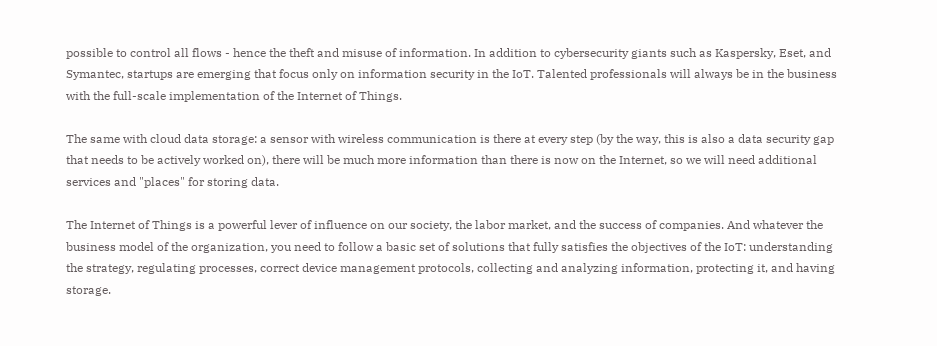possible to control all flows - hence the theft and misuse of information. In addition to cybersecurity giants such as Kaspersky, Eset, and Symantec, startups are emerging that focus only on information security in the IoT. Talented professionals will always be in the business with the full-scale implementation of the Internet of Things.

The same with cloud data storage: a sensor with wireless communication is there at every step (by the way, this is also a data security gap that needs to be actively worked on), there will be much more information than there is now on the Internet, so we will need additional services and "places" for storing data.

The Internet of Things is a powerful lever of influence on our society, the labor market, and the success of companies. And whatever the business model of the organization, you need to follow a basic set of solutions that fully satisfies the objectives of the IoT: understanding the strategy, regulating processes, correct device management protocols, collecting and analyzing information, protecting it, and having storage.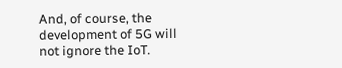And, of course, the development of 5G will not ignore the IoT.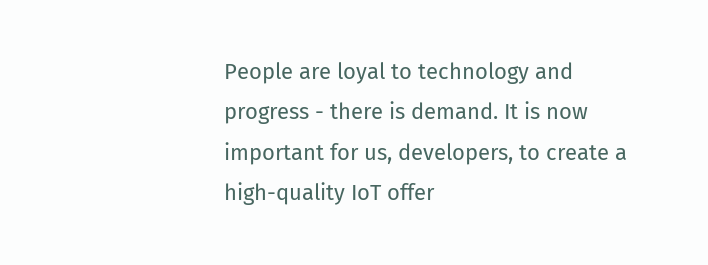People are loyal to technology and progress - there is demand. It is now important for us, developers, to create a high-quality IoT offer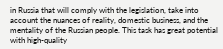in Russia that will comply with the legislation, take into account the nuances of reality, domestic business, and the mentality of the Russian people. This task has great potential with high-quality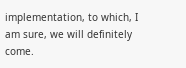implementation, to which, I am sure, we will definitely come.